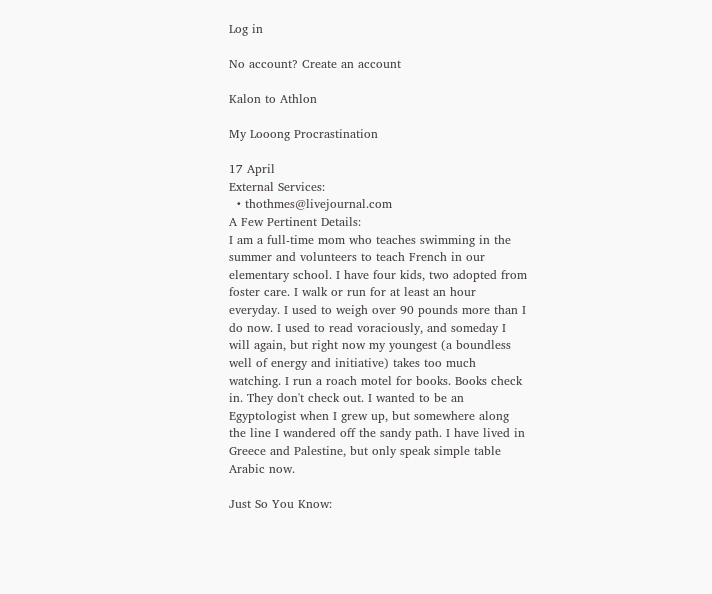Log in

No account? Create an account

Kalon to Athlon

My Looong Procrastination

17 April
External Services:
  • thothmes@livejournal.com
A Few Pertinent Details:
I am a full-time mom who teaches swimming in the summer and volunteers to teach French in our elementary school. I have four kids, two adopted from foster care. I walk or run for at least an hour everyday. I used to weigh over 90 pounds more than I do now. I used to read voraciously, and someday I will again, but right now my youngest (a boundless well of energy and initiative) takes too much watching. I run a roach motel for books. Books check in. They don't check out. I wanted to be an Egyptologist when I grew up, but somewhere along the line I wandered off the sandy path. I have lived in Greece and Palestine, but only speak simple table Arabic now.

Just So You Know: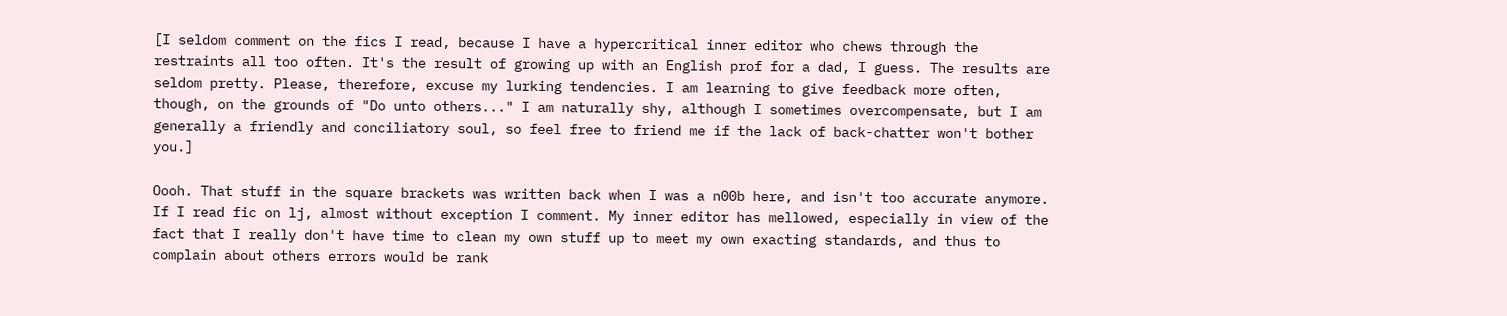[I seldom comment on the fics I read, because I have a hypercritical inner editor who chews through the restraints all too often. It's the result of growing up with an English prof for a dad, I guess. The results are seldom pretty. Please, therefore, excuse my lurking tendencies. I am learning to give feedback more often, though, on the grounds of "Do unto others..." I am naturally shy, although I sometimes overcompensate, but I am generally a friendly and conciliatory soul, so feel free to friend me if the lack of back-chatter won't bother you.]

Oooh. That stuff in the square brackets was written back when I was a n00b here, and isn't too accurate anymore. If I read fic on lj, almost without exception I comment. My inner editor has mellowed, especially in view of the fact that I really don't have time to clean my own stuff up to meet my own exacting standards, and thus to complain about others errors would be rank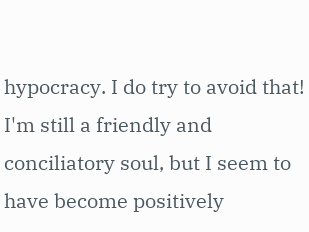hypocracy. I do try to avoid that! I'm still a friendly and conciliatory soul, but I seem to have become positively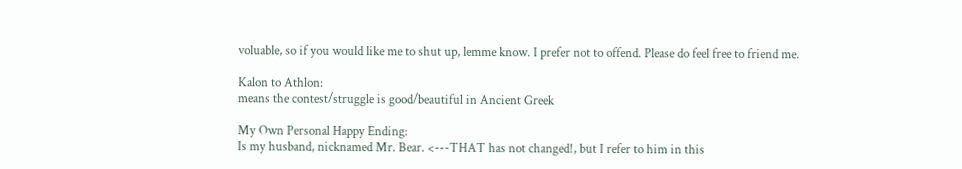voluable, so if you would like me to shut up, lemme know. I prefer not to offend. Please do feel free to friend me.

Kalon to Athlon:
means the contest/struggle is good/beautiful in Ancient Greek

My Own Personal Happy Ending:
Is my husband, nicknamed Mr. Bear. <---THAT has not changed!, but I refer to him in this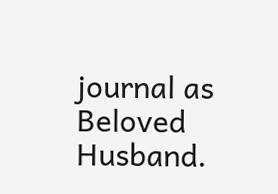journal as Beloved Husband.